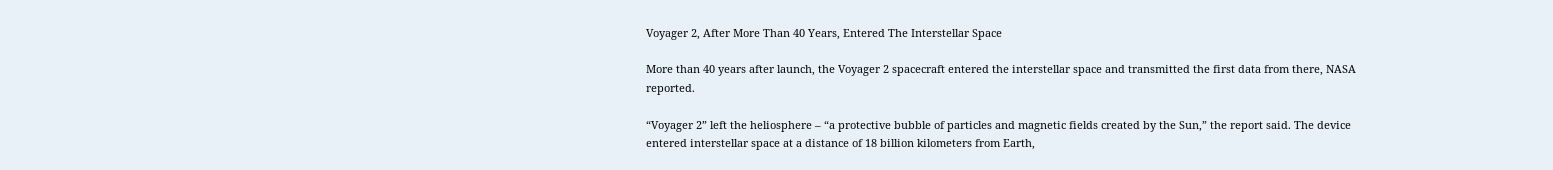Voyager 2, After More Than 40 Years, Entered The Interstellar Space

More than 40 years after launch, the Voyager 2 spacecraft entered the interstellar space and transmitted the first data from there, NASA reported.

“Voyager 2” left the heliosphere – “a protective bubble of particles and magnetic fields created by the Sun,” the report said. The device entered interstellar space at a distance of 18 billion kilometers from Earth,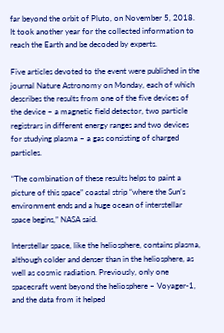far beyond the orbit of Pluto, on November 5, 2018. It took another year for the collected information to reach the Earth and be decoded by experts.

Five articles devoted to the event were published in the journal Nature Astronomy on Monday, each of which describes the results from one of the five devices of the device – a magnetic field detector, two particle registrars in different energy ranges and two devices for studying plasma – a gas consisting of charged particles.

“The combination of these results helps to paint a picture of this space” coastal strip “where the Sun’s environment ends and a huge ocean of interstellar space begins,” NASA said.

Interstellar space, like the heliosphere, contains plasma, although colder and denser than in the heliosphere, as well as cosmic radiation. Previously, only one spacecraft went beyond the heliosphere – Voyager-1, and the data from it helped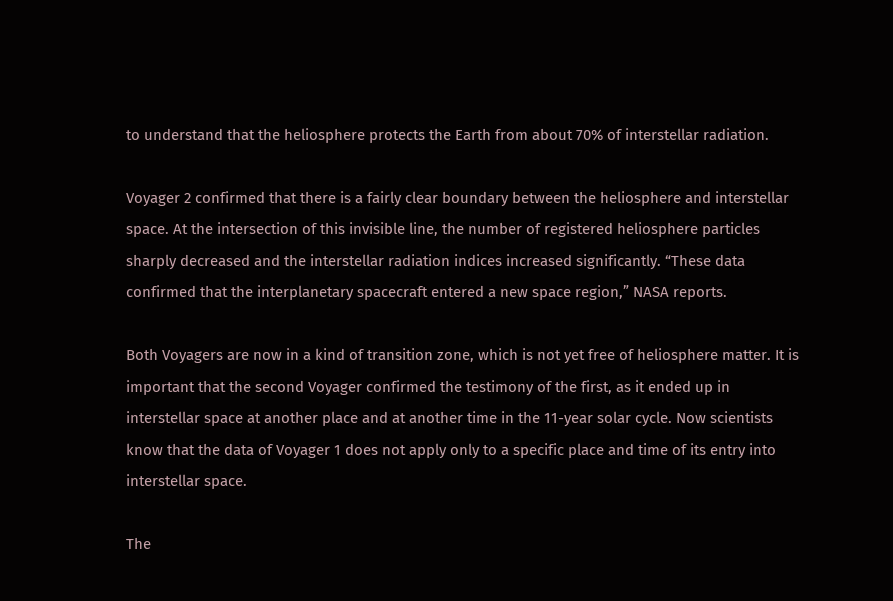to understand that the heliosphere protects the Earth from about 70% of interstellar radiation.

Voyager 2 confirmed that there is a fairly clear boundary between the heliosphere and interstellar space. At the intersection of this invisible line, the number of registered heliosphere particles sharply decreased and the interstellar radiation indices increased significantly. “These data confirmed that the interplanetary spacecraft entered a new space region,” NASA reports.

Both Voyagers are now in a kind of transition zone, which is not yet free of heliosphere matter. It is important that the second Voyager confirmed the testimony of the first, as it ended up in interstellar space at another place and at another time in the 11-year solar cycle. Now scientists know that the data of Voyager 1 does not apply only to a specific place and time of its entry into interstellar space.

The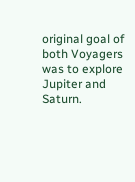original goal of both Voyagers was to explore Jupiter and Saturn.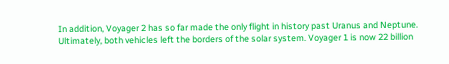In addition, Voyager 2 has so far made the only flight in history past Uranus and Neptune. Ultimately, both vehicles left the borders of the solar system. Voyager 1 is now 22 billion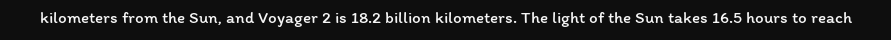kilometers from the Sun, and Voyager 2 is 18.2 billion kilometers. The light of the Sun takes 16.5 hours to reach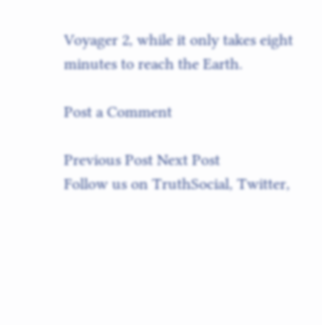Voyager 2, while it only takes eight minutes to reach the Earth.

Post a Comment

Previous Post Next Post
Follow us on TruthSocial, Twitter,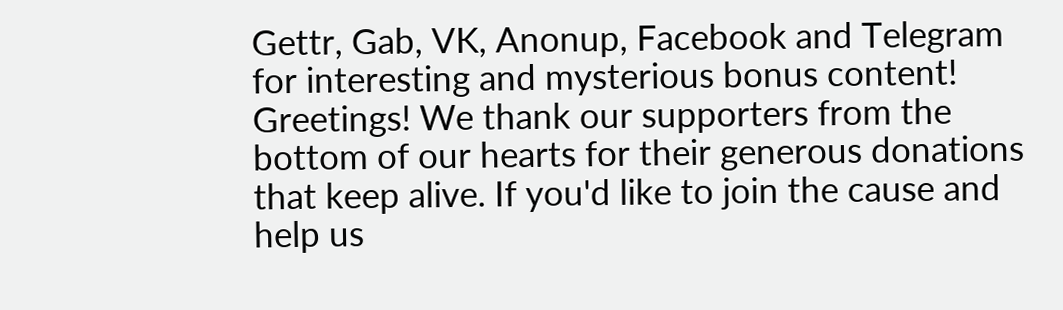Gettr, Gab, VK, Anonup, Facebook and Telegram for interesting and mysterious bonus content!
Greetings! We thank our supporters from the bottom of our hearts for their generous donations that keep alive. If you'd like to join the cause and help us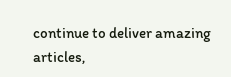continue to deliver amazing articles,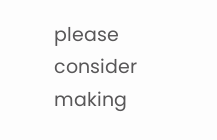please consider making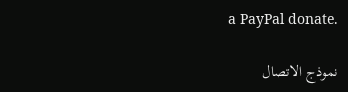a PayPal donate.

نموذج الاتصال